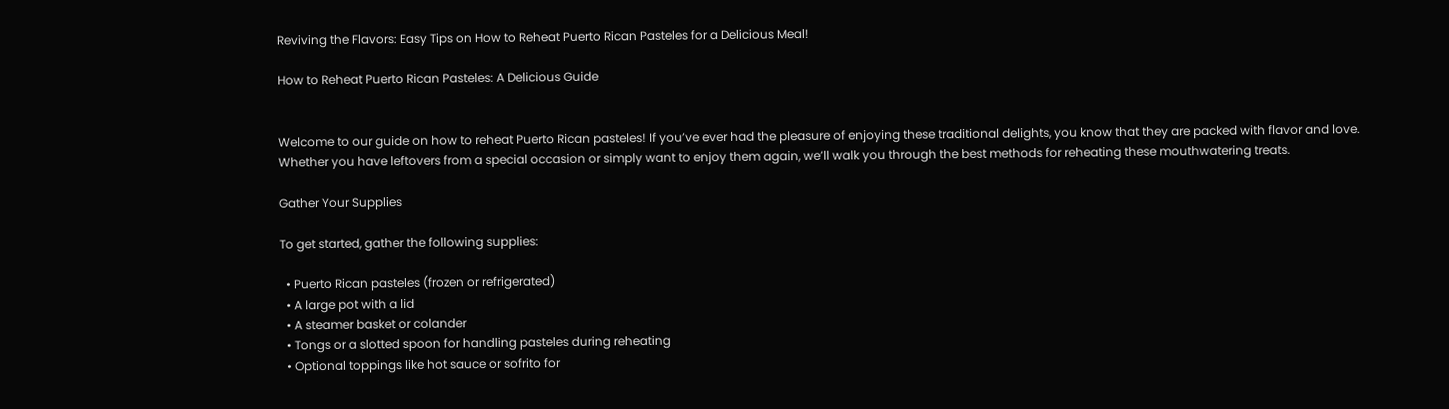Reviving the Flavors: Easy Tips on How to Reheat Puerto Rican Pasteles for a Delicious Meal!

How to Reheat Puerto Rican Pasteles: A Delicious Guide


Welcome to our guide on how to reheat Puerto Rican pasteles! If you’ve ever had the pleasure of enjoying these traditional delights, you know that they are packed with flavor and love. Whether you have leftovers from a special occasion or simply want to enjoy them again, we’ll walk you through the best methods for reheating these mouthwatering treats.

Gather Your Supplies

To get started, gather the following supplies:

  • Puerto Rican pasteles (frozen or refrigerated)
  • A large pot with a lid
  • A steamer basket or colander
  • Tongs or a slotted spoon for handling pasteles during reheating
  • Optional toppings like hot sauce or sofrito for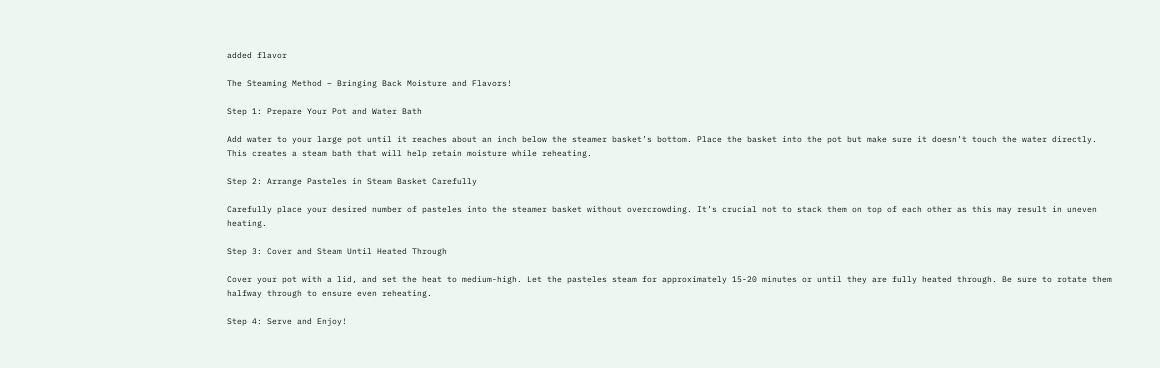added flavor

The Steaming Method – Bringing Back Moisture and Flavors!

Step 1: Prepare Your Pot and Water Bath

Add water to your large pot until it reaches about an inch below the steamer basket’s bottom. Place the basket into the pot but make sure it doesn’t touch the water directly. This creates a steam bath that will help retain moisture while reheating.

Step 2: Arrange Pasteles in Steam Basket Carefully

Carefully place your desired number of pasteles into the steamer basket without overcrowding. It’s crucial not to stack them on top of each other as this may result in uneven heating.

Step 3: Cover and Steam Until Heated Through

Cover your pot with a lid, and set the heat to medium-high. Let the pasteles steam for approximately 15-20 minutes or until they are fully heated through. Be sure to rotate them halfway through to ensure even reheating.

Step 4: Serve and Enjoy!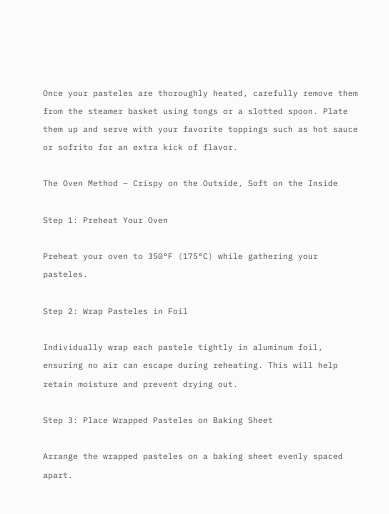Once your pasteles are thoroughly heated, carefully remove them from the steamer basket using tongs or a slotted spoon. Plate them up and serve with your favorite toppings such as hot sauce or sofrito for an extra kick of flavor.

The Oven Method – Crispy on the Outside, Soft on the Inside

Step 1: Preheat Your Oven

Preheat your oven to 350°F (175°C) while gathering your pasteles.

Step 2: Wrap Pasteles in Foil

Individually wrap each pastele tightly in aluminum foil, ensuring no air can escape during reheating. This will help retain moisture and prevent drying out.

Step 3: Place Wrapped Pasteles on Baking Sheet

Arrange the wrapped pasteles on a baking sheet evenly spaced apart.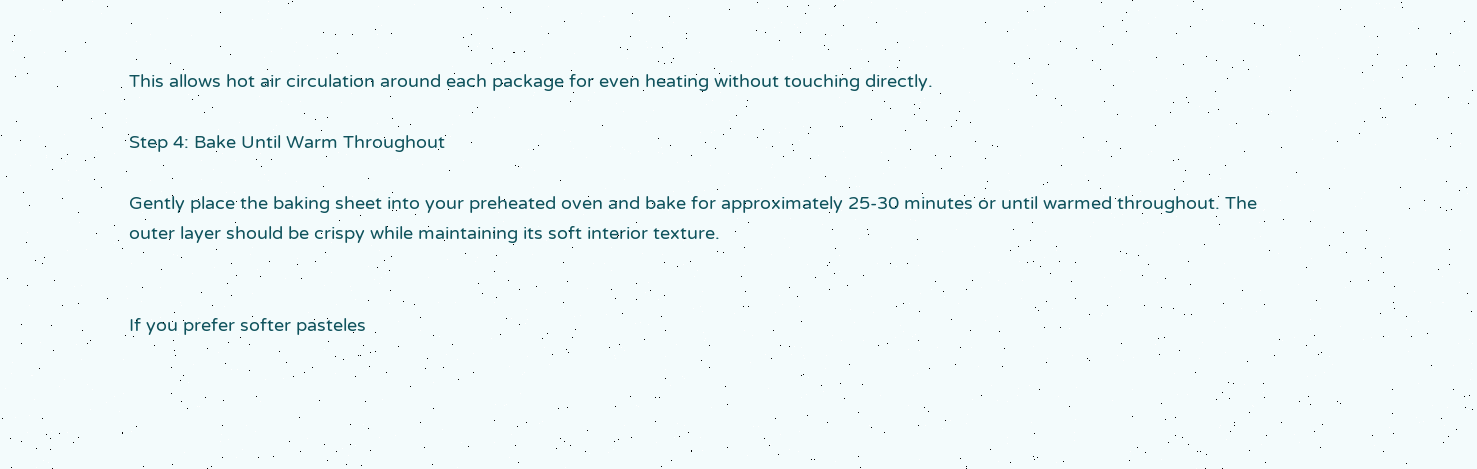This allows hot air circulation around each package for even heating without touching directly.

Step 4: Bake Until Warm Throughout

Gently place the baking sheet into your preheated oven and bake for approximately 25-30 minutes or until warmed throughout. The outer layer should be crispy while maintaining its soft interior texture.


If you prefer softer pasteles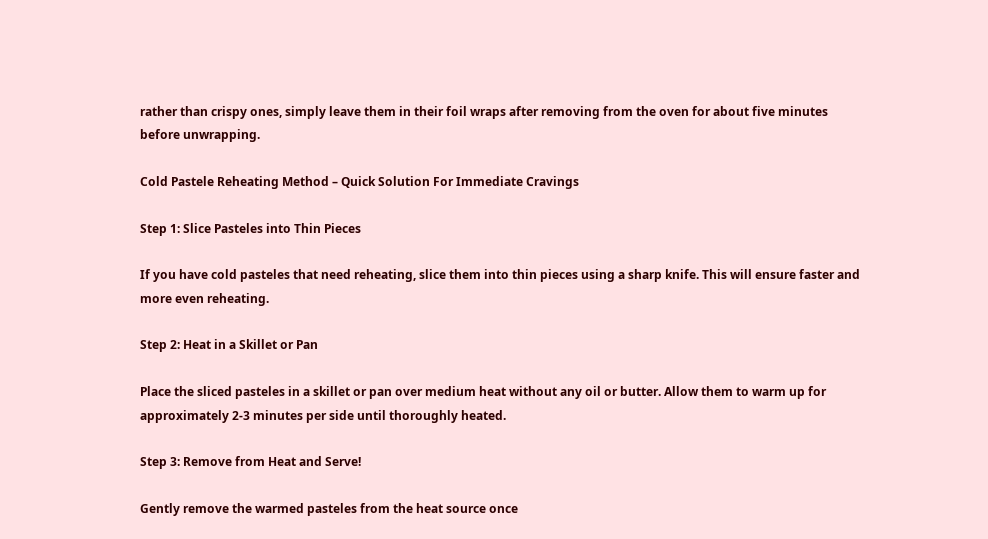rather than crispy ones, simply leave them in their foil wraps after removing from the oven for about five minutes before unwrapping.

Cold Pastele Reheating Method – Quick Solution For Immediate Cravings

Step 1: Slice Pasteles into Thin Pieces

If you have cold pasteles that need reheating, slice them into thin pieces using a sharp knife. This will ensure faster and more even reheating.

Step 2: Heat in a Skillet or Pan

Place the sliced pasteles in a skillet or pan over medium heat without any oil or butter. Allow them to warm up for approximately 2-3 minutes per side until thoroughly heated.

Step 3: Remove from Heat and Serve!

Gently remove the warmed pasteles from the heat source once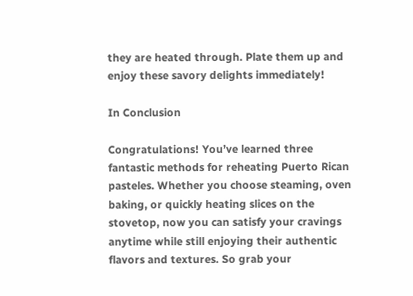they are heated through. Plate them up and enjoy these savory delights immediately!

In Conclusion

Congratulations! You’ve learned three fantastic methods for reheating Puerto Rican pasteles. Whether you choose steaming, oven baking, or quickly heating slices on the stovetop, now you can satisfy your cravings anytime while still enjoying their authentic flavors and textures. So grab your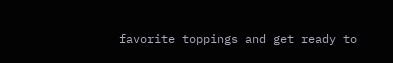favorite toppings and get ready to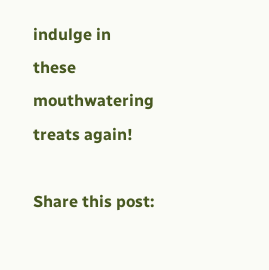indulge in these mouthwatering treats again!

Share this post: